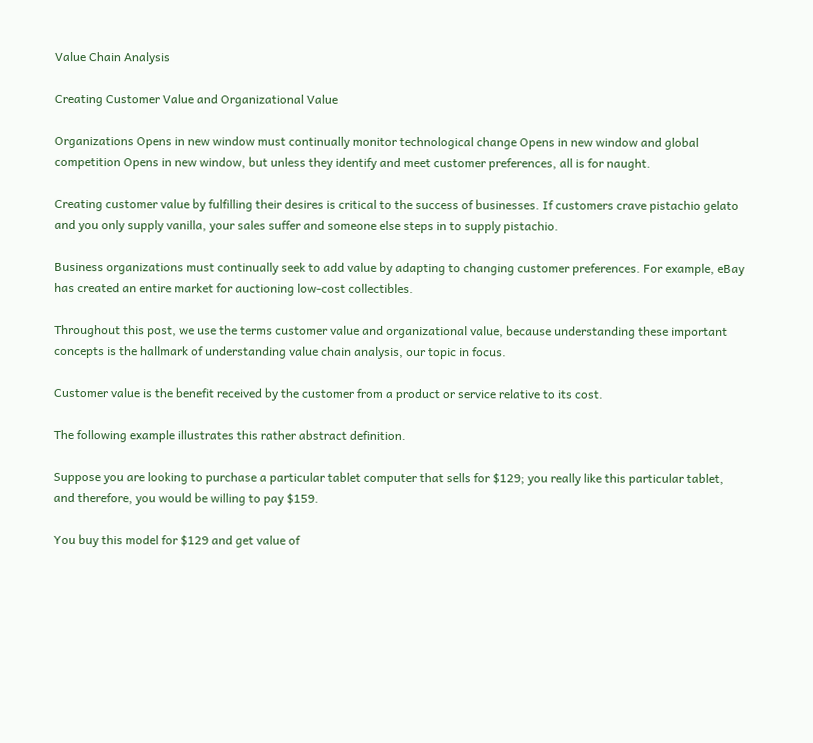Value Chain Analysis

Creating Customer Value and Organizational Value

Organizations Opens in new window must continually monitor technological change Opens in new window and global competition Opens in new window, but unless they identify and meet customer preferences, all is for naught.

Creating customer value by fulfilling their desires is critical to the success of businesses. If customers crave pistachio gelato and you only supply vanilla, your sales suffer and someone else steps in to supply pistachio.

Business organizations must continually seek to add value by adapting to changing customer preferences. For example, eBay has created an entire market for auctioning low-cost collectibles.

Throughout this post, we use the terms customer value and organizational value, because understanding these important concepts is the hallmark of understanding value chain analysis, our topic in focus.

Customer value is the benefit received by the customer from a product or service relative to its cost.

The following example illustrates this rather abstract definition.

Suppose you are looking to purchase a particular tablet computer that sells for $129; you really like this particular tablet, and therefore, you would be willing to pay $159.

You buy this model for $129 and get value of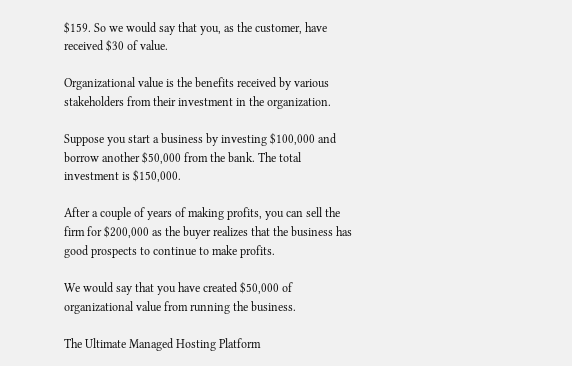$159. So we would say that you, as the customer, have received $30 of value.

Organizational value is the benefits received by various stakeholders from their investment in the organization.

Suppose you start a business by investing $100,000 and borrow another $50,000 from the bank. The total investment is $150,000.

After a couple of years of making profits, you can sell the firm for $200,000 as the buyer realizes that the business has good prospects to continue to make profits.

We would say that you have created $50,000 of organizational value from running the business.

The Ultimate Managed Hosting Platform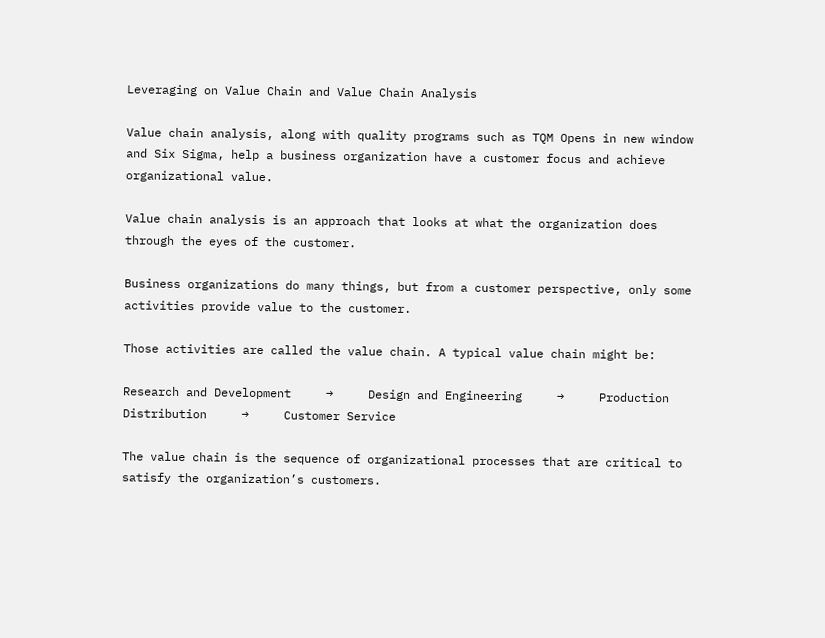Leveraging on Value Chain and Value Chain Analysis

Value chain analysis, along with quality programs such as TQM Opens in new window and Six Sigma, help a business organization have a customer focus and achieve organizational value.

Value chain analysis is an approach that looks at what the organization does through the eyes of the customer.

Business organizations do many things, but from a customer perspective, only some activities provide value to the customer.

Those activities are called the value chain. A typical value chain might be:

Research and Development     →     Design and Engineering     →     Production Distribution     →     Customer Service

The value chain is the sequence of organizational processes that are critical to satisfy the organization’s customers.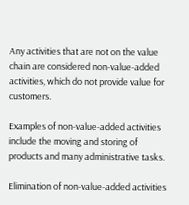Any activities that are not on the value chain are considered non-value-added activities, which do not provide value for customers.

Examples of non-value-added activities include the moving and storing of products and many administrative tasks.

Elimination of non-value-added activities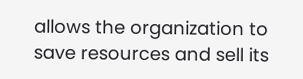allows the organization to save resources and sell its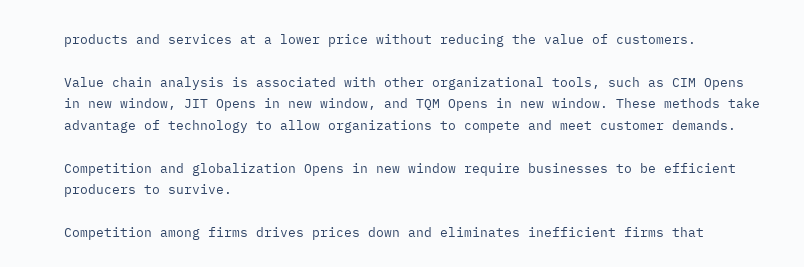products and services at a lower price without reducing the value of customers.

Value chain analysis is associated with other organizational tools, such as CIM Opens in new window, JIT Opens in new window, and TQM Opens in new window. These methods take advantage of technology to allow organizations to compete and meet customer demands.

Competition and globalization Opens in new window require businesses to be efficient producers to survive.

Competition among firms drives prices down and eliminates inefficient firms that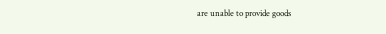are unable to provide goods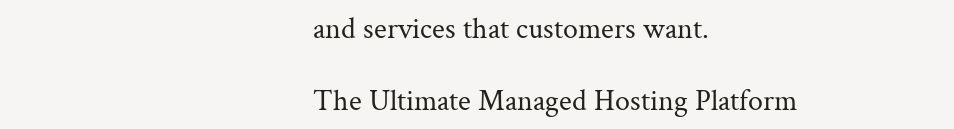and services that customers want.

The Ultimate Managed Hosting Platform